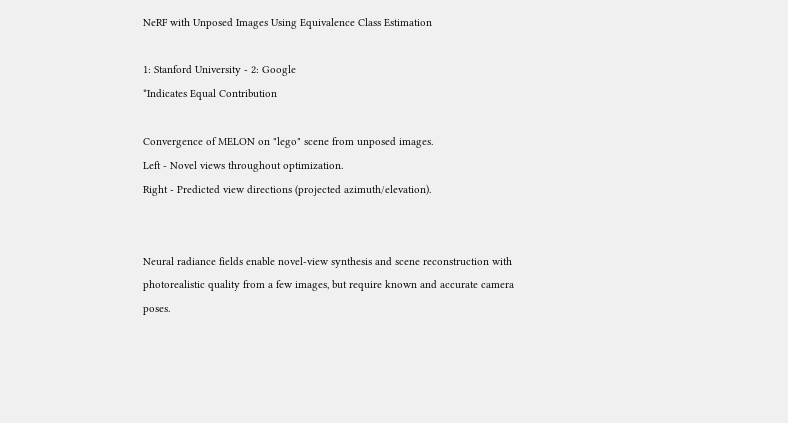NeRF with Unposed Images Using Equivalence Class Estimation

1: Stanford University - 2: Google
*Indicates Equal Contribution

Convergence of MELON on "lego" scene from unposed images.
Left - Novel views throughout optimization.
Right - Predicted view directions (projected azimuth/elevation).


Neural radiance fields enable novel-view synthesis and scene reconstruction with photorealistic quality from a few images, but require known and accurate camera poses.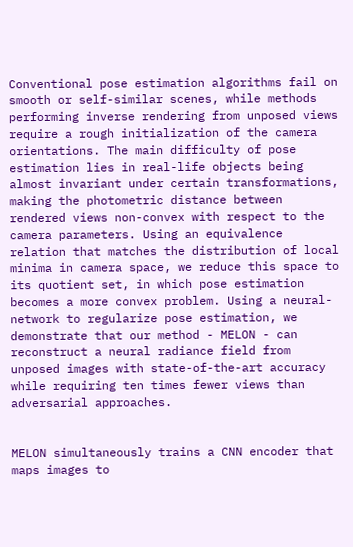Conventional pose estimation algorithms fail on smooth or self-similar scenes, while methods performing inverse rendering from unposed views require a rough initialization of the camera orientations. The main difficulty of pose estimation lies in real-life objects being almost invariant under certain transformations, making the photometric distance between rendered views non-convex with respect to the camera parameters. Using an equivalence relation that matches the distribution of local minima in camera space, we reduce this space to its quotient set, in which pose estimation becomes a more convex problem. Using a neural-network to regularize pose estimation, we demonstrate that our method - MELON - can reconstruct a neural radiance field from unposed images with state-of-the-art accuracy while requiring ten times fewer views than adversarial approaches.


MELON simultaneously trains a CNN encoder that maps images to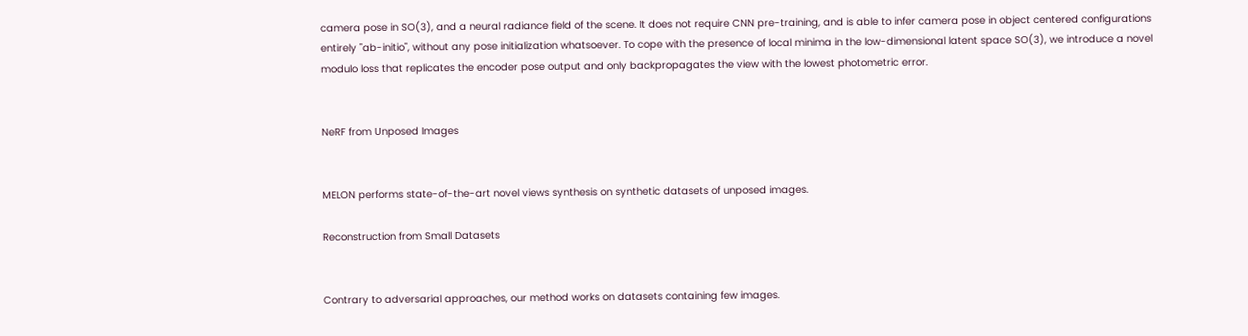camera pose in SO(3), and a neural radiance field of the scene. It does not require CNN pre-training, and is able to infer camera pose in object centered configurations entirely "ab-initio", without any pose initialization whatsoever. To cope with the presence of local minima in the low-dimensional latent space SO(3), we introduce a novel modulo loss that replicates the encoder pose output and only backpropagates the view with the lowest photometric error.


NeRF from Unposed Images


MELON performs state-of-the-art novel views synthesis on synthetic datasets of unposed images.

Reconstruction from Small Datasets


Contrary to adversarial approaches, our method works on datasets containing few images.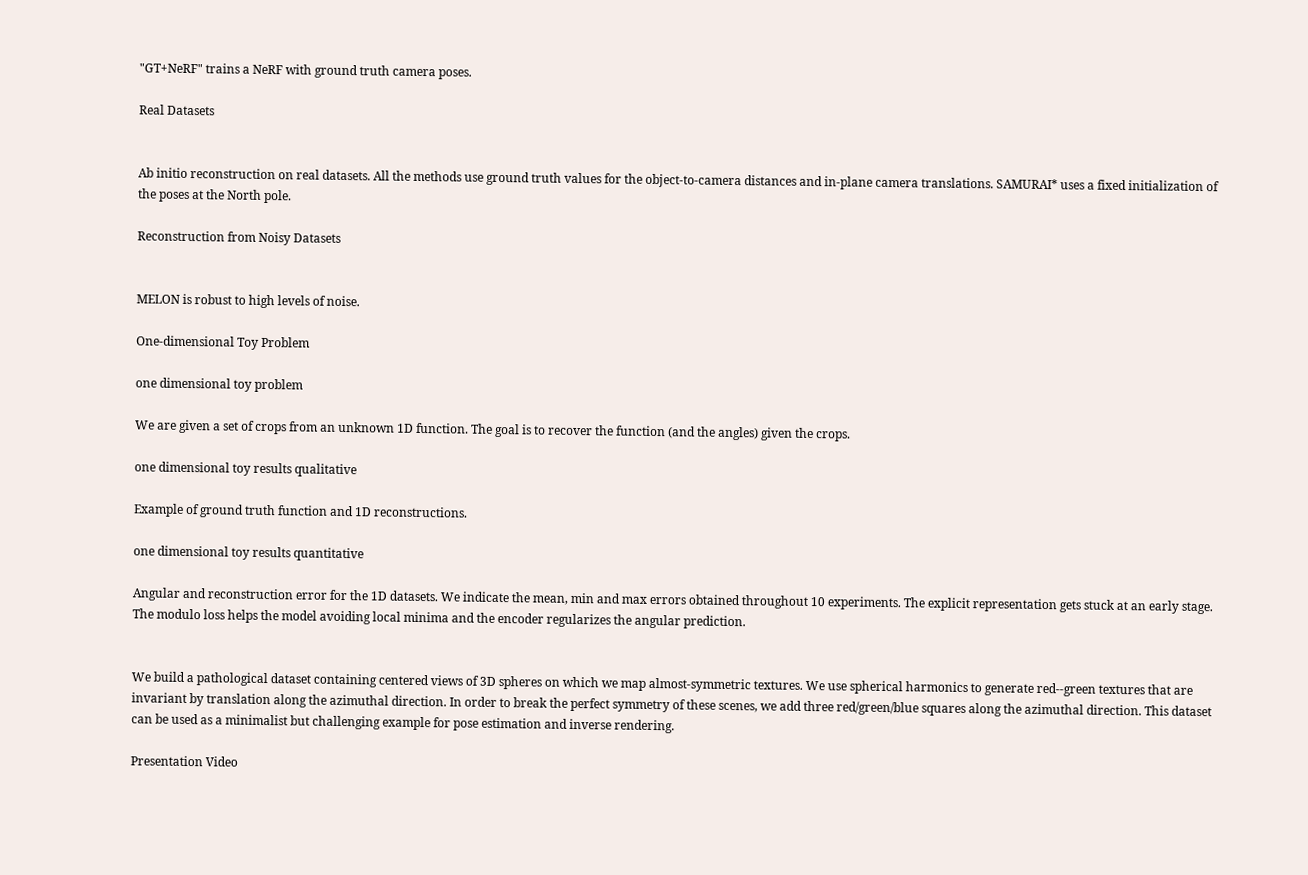"GT+NeRF" trains a NeRF with ground truth camera poses.

Real Datasets


Ab initio reconstruction on real datasets. All the methods use ground truth values for the object-to-camera distances and in-plane camera translations. SAMURAI* uses a fixed initialization of the poses at the North pole.

Reconstruction from Noisy Datasets


MELON is robust to high levels of noise.

One-dimensional Toy Problem

one dimensional toy problem

We are given a set of crops from an unknown 1D function. The goal is to recover the function (and the angles) given the crops.

one dimensional toy results qualitative

Example of ground truth function and 1D reconstructions.

one dimensional toy results quantitative

Angular and reconstruction error for the 1D datasets. We indicate the mean, min and max errors obtained throughout 10 experiments. The explicit representation gets stuck at an early stage. The modulo loss helps the model avoiding local minima and the encoder regularizes the angular prediction.


We build a pathological dataset containing centered views of 3D spheres on which we map almost-symmetric textures. We use spherical harmonics to generate red--green textures that are invariant by translation along the azimuthal direction. In order to break the perfect symmetry of these scenes, we add three red/green/blue squares along the azimuthal direction. This dataset can be used as a minimalist but challenging example for pose estimation and inverse rendering.

Presentation Video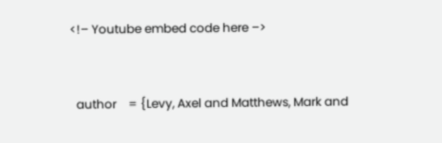<!– Youtube embed code here –>


  author    = {Levy, Axel and Matthews, Mark and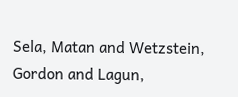Sela, Matan and Wetzstein, Gordon and Lagun,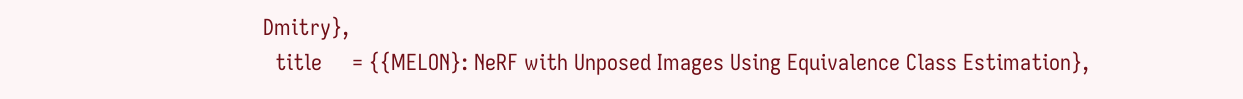Dmitry},
  title     = {{MELON}: NeRF with Unposed Images Using Equivalence Class Estimation},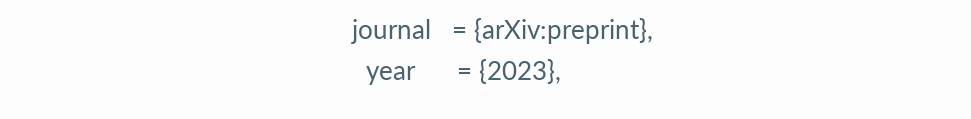journal   = {arXiv:preprint},
  year      = {2023},